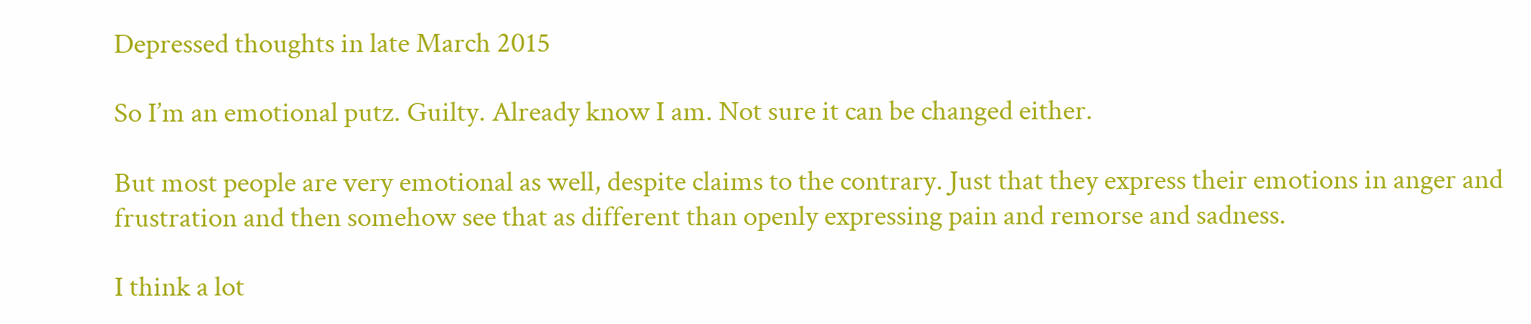Depressed thoughts in late March 2015

So I’m an emotional putz. Guilty. Already know I am. Not sure it can be changed either.

But most people are very emotional as well, despite claims to the contrary. Just that they express their emotions in anger and frustration and then somehow see that as different than openly expressing pain and remorse and sadness.

I think a lot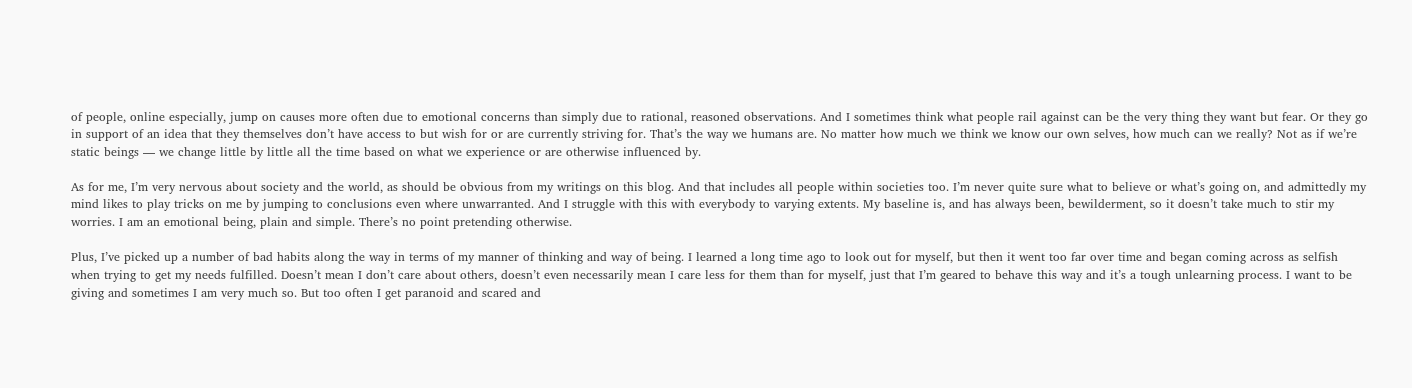of people, online especially, jump on causes more often due to emotional concerns than simply due to rational, reasoned observations. And I sometimes think what people rail against can be the very thing they want but fear. Or they go in support of an idea that they themselves don’t have access to but wish for or are currently striving for. That’s the way we humans are. No matter how much we think we know our own selves, how much can we really? Not as if we’re static beings — we change little by little all the time based on what we experience or are otherwise influenced by.

As for me, I’m very nervous about society and the world, as should be obvious from my writings on this blog. And that includes all people within societies too. I’m never quite sure what to believe or what’s going on, and admittedly my mind likes to play tricks on me by jumping to conclusions even where unwarranted. And I struggle with this with everybody to varying extents. My baseline is, and has always been, bewilderment, so it doesn’t take much to stir my worries. I am an emotional being, plain and simple. There’s no point pretending otherwise.

Plus, I’ve picked up a number of bad habits along the way in terms of my manner of thinking and way of being. I learned a long time ago to look out for myself, but then it went too far over time and began coming across as selfish when trying to get my needs fulfilled. Doesn’t mean I don’t care about others, doesn’t even necessarily mean I care less for them than for myself, just that I’m geared to behave this way and it’s a tough unlearning process. I want to be giving and sometimes I am very much so. But too often I get paranoid and scared and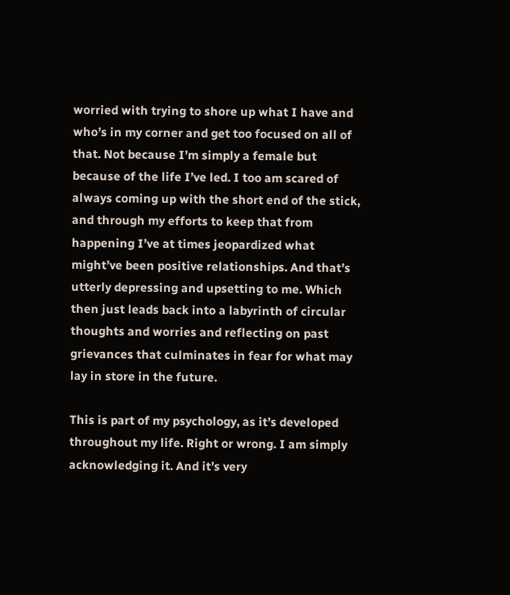worried with trying to shore up what I have and who’s in my corner and get too focused on all of that. Not because I’m simply a female but because of the life I’ve led. I too am scared of always coming up with the short end of the stick, and through my efforts to keep that from happening I’ve at times jeopardized what might’ve been positive relationships. And that’s utterly depressing and upsetting to me. Which then just leads back into a labyrinth of circular thoughts and worries and reflecting on past grievances that culminates in fear for what may lay in store in the future.

This is part of my psychology, as it’s developed throughout my life. Right or wrong. I am simply acknowledging it. And it’s very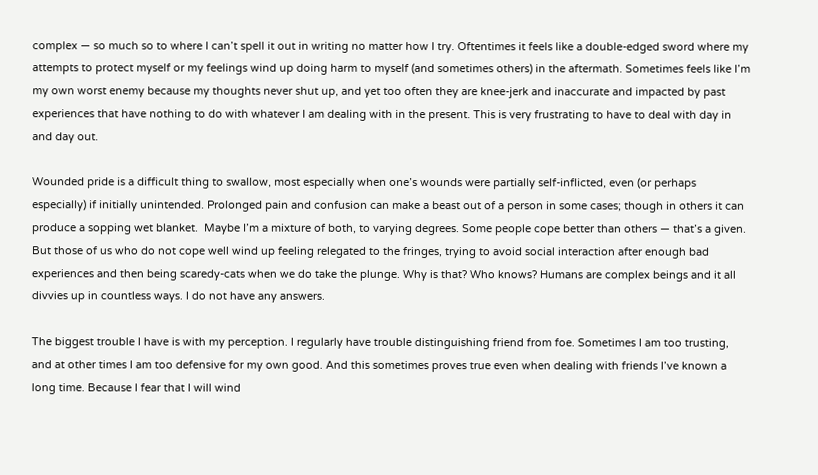complex — so much so to where I can’t spell it out in writing no matter how I try. Oftentimes it feels like a double-edged sword where my attempts to protect myself or my feelings wind up doing harm to myself (and sometimes others) in the aftermath. Sometimes feels like I’m my own worst enemy because my thoughts never shut up, and yet too often they are knee-jerk and inaccurate and impacted by past experiences that have nothing to do with whatever I am dealing with in the present. This is very frustrating to have to deal with day in and day out.

Wounded pride is a difficult thing to swallow, most especially when one’s wounds were partially self-inflicted, even (or perhaps especially) if initially unintended. Prolonged pain and confusion can make a beast out of a person in some cases; though in others it can produce a sopping wet blanket.  Maybe I’m a mixture of both, to varying degrees. Some people cope better than others — that’s a given. But those of us who do not cope well wind up feeling relegated to the fringes, trying to avoid social interaction after enough bad experiences and then being scaredy-cats when we do take the plunge. Why is that? Who knows? Humans are complex beings and it all divvies up in countless ways. I do not have any answers.

The biggest trouble I have is with my perception. I regularly have trouble distinguishing friend from foe. Sometimes I am too trusting, and at other times I am too defensive for my own good. And this sometimes proves true even when dealing with friends I’ve known a long time. Because I fear that I will wind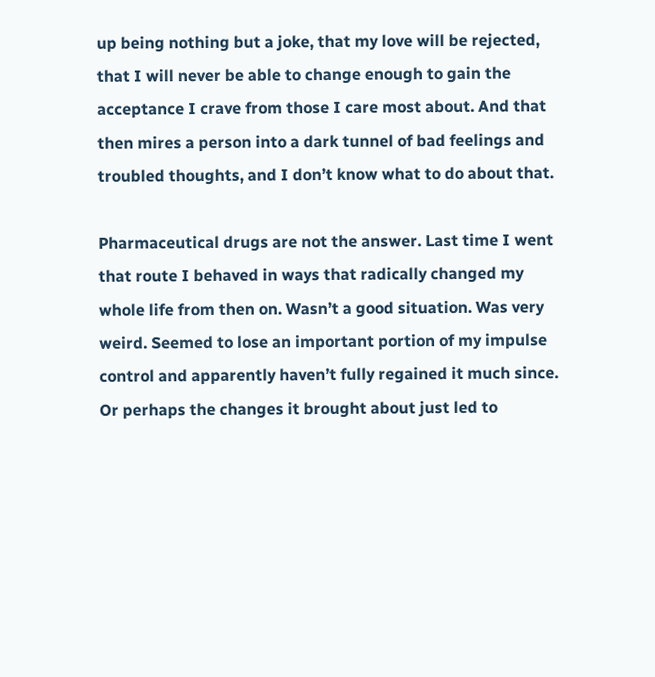up being nothing but a joke, that my love will be rejected, that I will never be able to change enough to gain the acceptance I crave from those I care most about. And that then mires a person into a dark tunnel of bad feelings and troubled thoughts, and I don’t know what to do about that.

Pharmaceutical drugs are not the answer. Last time I went that route I behaved in ways that radically changed my whole life from then on. Wasn’t a good situation. Was very weird. Seemed to lose an important portion of my impulse control and apparently haven’t fully regained it much since. Or perhaps the changes it brought about just led to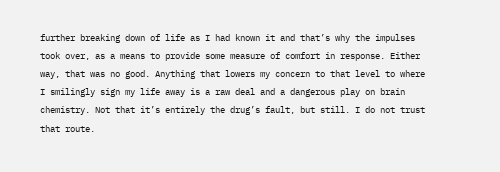further breaking down of life as I had known it and that’s why the impulses took over, as a means to provide some measure of comfort in response. Either way, that was no good. Anything that lowers my concern to that level to where I smilingly sign my life away is a raw deal and a dangerous play on brain chemistry. Not that it’s entirely the drug’s fault, but still. I do not trust that route.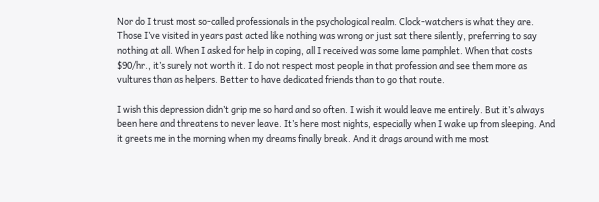Nor do I trust most so-called professionals in the psychological realm. Clock-watchers is what they are. Those I’ve visited in years past acted like nothing was wrong or just sat there silently, preferring to say nothing at all. When I asked for help in coping, all I received was some lame pamphlet. When that costs $90/hr., it’s surely not worth it. I do not respect most people in that profession and see them more as vultures than as helpers. Better to have dedicated friends than to go that route.

I wish this depression didn’t grip me so hard and so often. I wish it would leave me entirely. But it’s always been here and threatens to never leave. It’s here most nights, especially when I wake up from sleeping. And it greets me in the morning when my dreams finally break. And it drags around with me most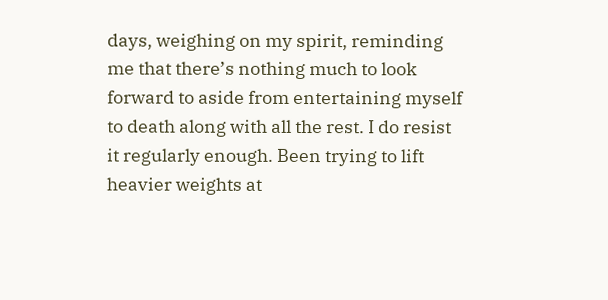days, weighing on my spirit, reminding me that there’s nothing much to look forward to aside from entertaining myself to death along with all the rest. I do resist it regularly enough. Been trying to lift heavier weights at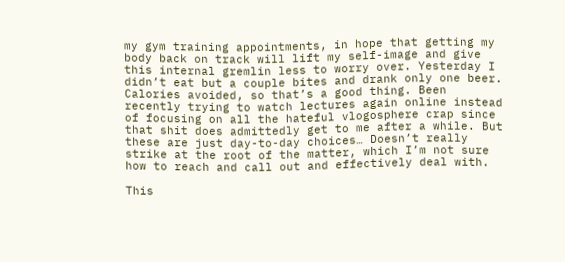my gym training appointments, in hope that getting my body back on track will lift my self-image and give this internal gremlin less to worry over. Yesterday I didn’t eat but a couple bites and drank only one beer. Calories avoided, so that’s a good thing. Been recently trying to watch lectures again online instead of focusing on all the hateful vlogosphere crap since that shit does admittedly get to me after a while. But these are just day-to-day choices… Doesn’t really strike at the root of the matter, which I’m not sure how to reach and call out and effectively deal with.

This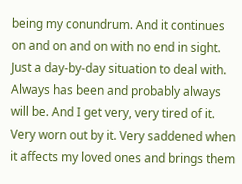being my conundrum. And it continues on and on and on with no end in sight. Just a day-by-day situation to deal with. Always has been and probably always will be. And I get very, very tired of it. Very worn out by it. Very saddened when it affects my loved ones and brings them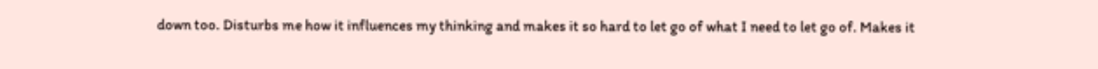down too. Disturbs me how it influences my thinking and makes it so hard to let go of what I need to let go of. Makes it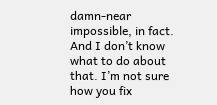damn-near impossible, in fact. And I don’t know what to do about that. I’m not sure how you fix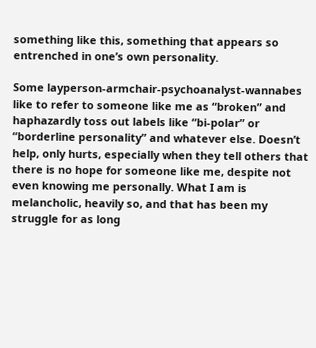something like this, something that appears so entrenched in one’s own personality.

Some layperson-armchair-psychoanalyst-wannabes like to refer to someone like me as “broken” and haphazardly toss out labels like “bi-polar” or “borderline personality” and whatever else. Doesn’t help, only hurts, especially when they tell others that there is no hope for someone like me, despite not even knowing me personally. What I am is melancholic, heavily so, and that has been my struggle for as long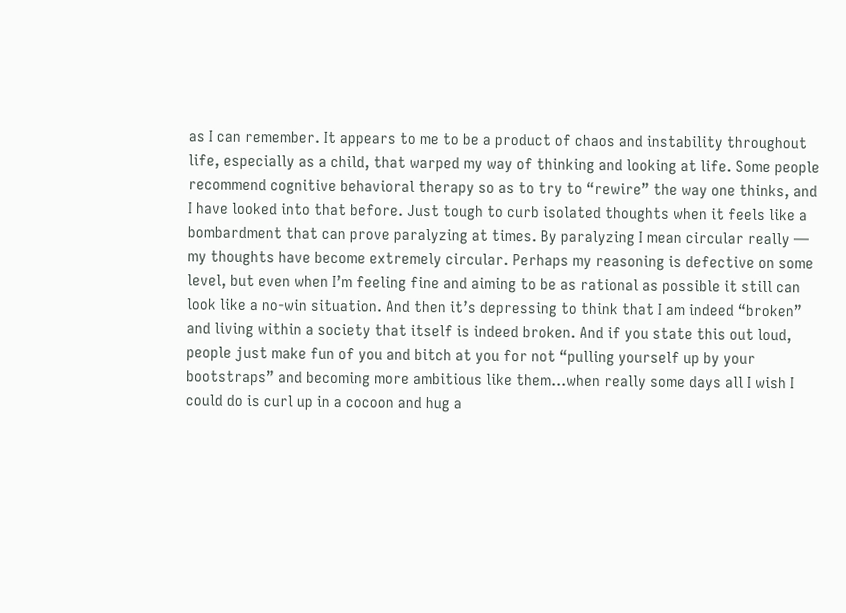as I can remember. It appears to me to be a product of chaos and instability throughout life, especially as a child, that warped my way of thinking and looking at life. Some people recommend cognitive behavioral therapy so as to try to “rewire” the way one thinks, and I have looked into that before. Just tough to curb isolated thoughts when it feels like a bombardment that can prove paralyzing at times. By paralyzing I mean circular really — my thoughts have become extremely circular. Perhaps my reasoning is defective on some level, but even when I’m feeling fine and aiming to be as rational as possible it still can look like a no-win situation. And then it’s depressing to think that I am indeed “broken” and living within a society that itself is indeed broken. And if you state this out loud, people just make fun of you and bitch at you for not “pulling yourself up by your bootstraps” and becoming more ambitious like them…when really some days all I wish I could do is curl up in a cocoon and hug a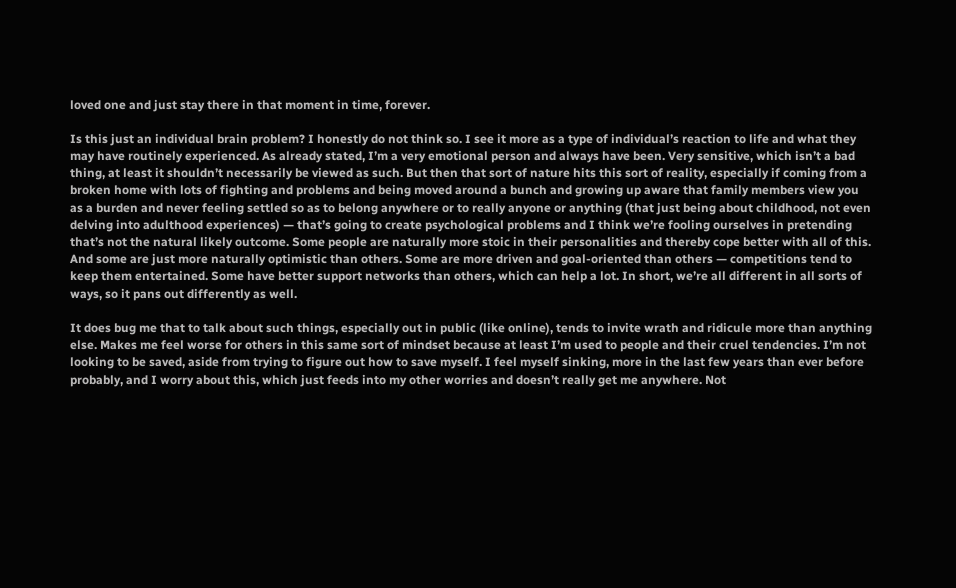loved one and just stay there in that moment in time, forever.

Is this just an individual brain problem? I honestly do not think so. I see it more as a type of individual’s reaction to life and what they may have routinely experienced. As already stated, I’m a very emotional person and always have been. Very sensitive, which isn’t a bad thing, at least it shouldn’t necessarily be viewed as such. But then that sort of nature hits this sort of reality, especially if coming from a broken home with lots of fighting and problems and being moved around a bunch and growing up aware that family members view you as a burden and never feeling settled so as to belong anywhere or to really anyone or anything (that just being about childhood, not even delving into adulthood experiences) — that’s going to create psychological problems and I think we’re fooling ourselves in pretending that’s not the natural likely outcome. Some people are naturally more stoic in their personalities and thereby cope better with all of this. And some are just more naturally optimistic than others. Some are more driven and goal-oriented than others — competitions tend to keep them entertained. Some have better support networks than others, which can help a lot. In short, we’re all different in all sorts of ways, so it pans out differently as well.

It does bug me that to talk about such things, especially out in public (like online), tends to invite wrath and ridicule more than anything else. Makes me feel worse for others in this same sort of mindset because at least I’m used to people and their cruel tendencies. I’m not looking to be saved, aside from trying to figure out how to save myself. I feel myself sinking, more in the last few years than ever before probably, and I worry about this, which just feeds into my other worries and doesn’t really get me anywhere. Not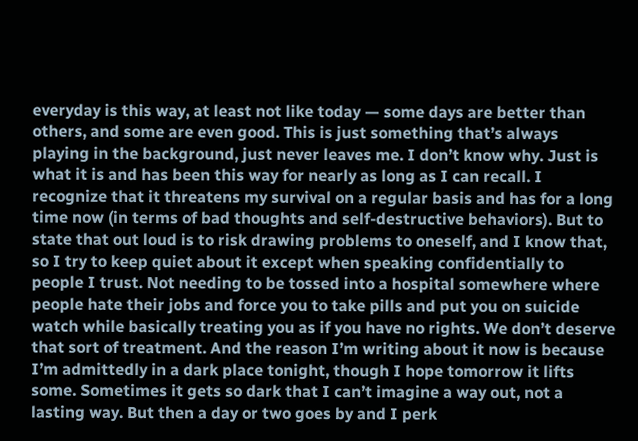everyday is this way, at least not like today — some days are better than others, and some are even good. This is just something that’s always playing in the background, just never leaves me. I don’t know why. Just is what it is and has been this way for nearly as long as I can recall. I recognize that it threatens my survival on a regular basis and has for a long time now (in terms of bad thoughts and self-destructive behaviors). But to state that out loud is to risk drawing problems to oneself, and I know that, so I try to keep quiet about it except when speaking confidentially to people I trust. Not needing to be tossed into a hospital somewhere where people hate their jobs and force you to take pills and put you on suicide watch while basically treating you as if you have no rights. We don’t deserve that sort of treatment. And the reason I’m writing about it now is because I’m admittedly in a dark place tonight, though I hope tomorrow it lifts some. Sometimes it gets so dark that I can’t imagine a way out, not a lasting way. But then a day or two goes by and I perk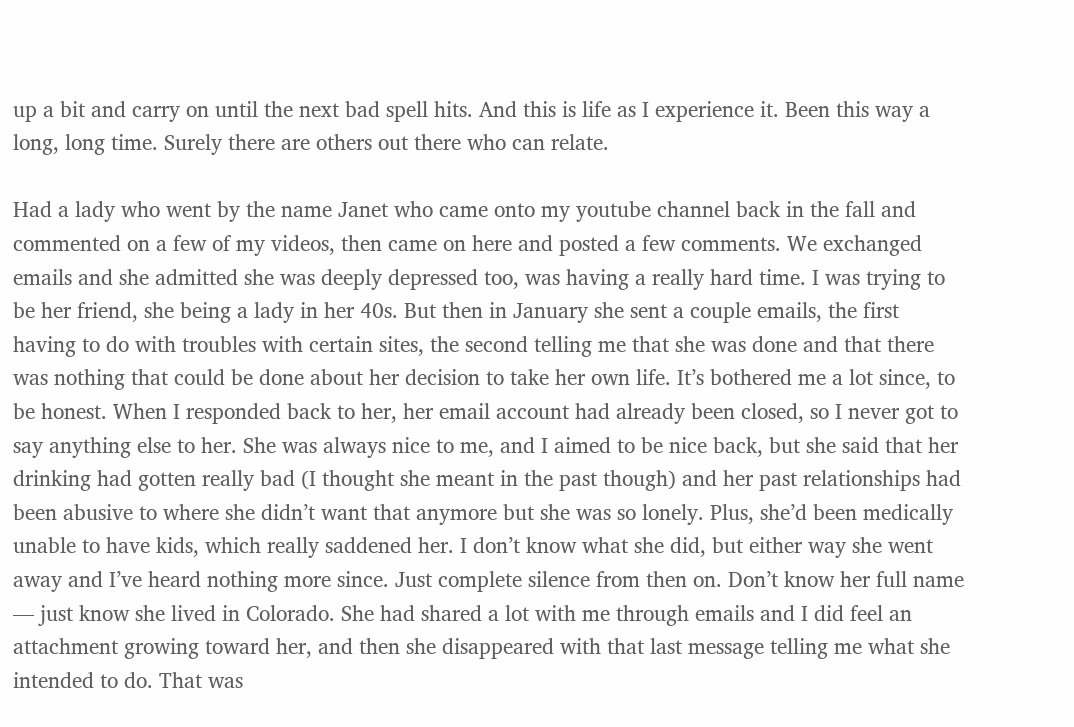up a bit and carry on until the next bad spell hits. And this is life as I experience it. Been this way a long, long time. Surely there are others out there who can relate.

Had a lady who went by the name Janet who came onto my youtube channel back in the fall and commented on a few of my videos, then came on here and posted a few comments. We exchanged emails and she admitted she was deeply depressed too, was having a really hard time. I was trying to be her friend, she being a lady in her 40s. But then in January she sent a couple emails, the first having to do with troubles with certain sites, the second telling me that she was done and that there was nothing that could be done about her decision to take her own life. It’s bothered me a lot since, to be honest. When I responded back to her, her email account had already been closed, so I never got to say anything else to her. She was always nice to me, and I aimed to be nice back, but she said that her drinking had gotten really bad (I thought she meant in the past though) and her past relationships had been abusive to where she didn’t want that anymore but she was so lonely. Plus, she’d been medically unable to have kids, which really saddened her. I don’t know what she did, but either way she went away and I’ve heard nothing more since. Just complete silence from then on. Don’t know her full name — just know she lived in Colorado. She had shared a lot with me through emails and I did feel an attachment growing toward her, and then she disappeared with that last message telling me what she intended to do. That was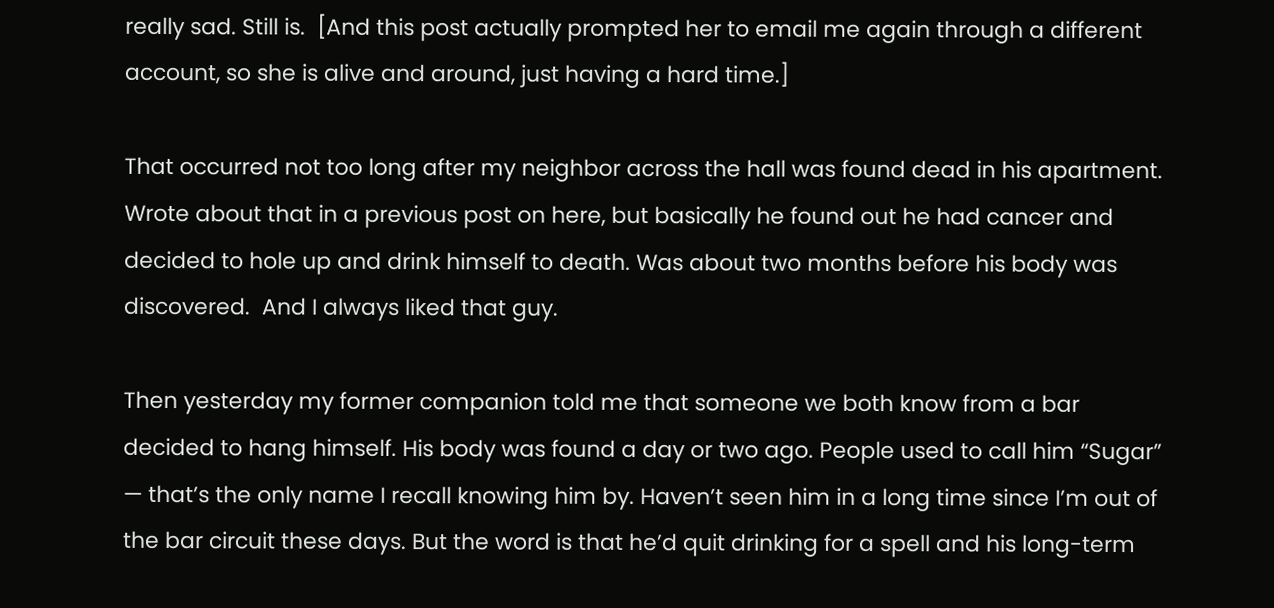really sad. Still is.  [And this post actually prompted her to email me again through a different account, so she is alive and around, just having a hard time.]

That occurred not too long after my neighbor across the hall was found dead in his apartment. Wrote about that in a previous post on here, but basically he found out he had cancer and decided to hole up and drink himself to death. Was about two months before his body was discovered.  And I always liked that guy.

Then yesterday my former companion told me that someone we both know from a bar decided to hang himself. His body was found a day or two ago. People used to call him “Sugar” — that’s the only name I recall knowing him by. Haven’t seen him in a long time since I’m out of the bar circuit these days. But the word is that he’d quit drinking for a spell and his long-term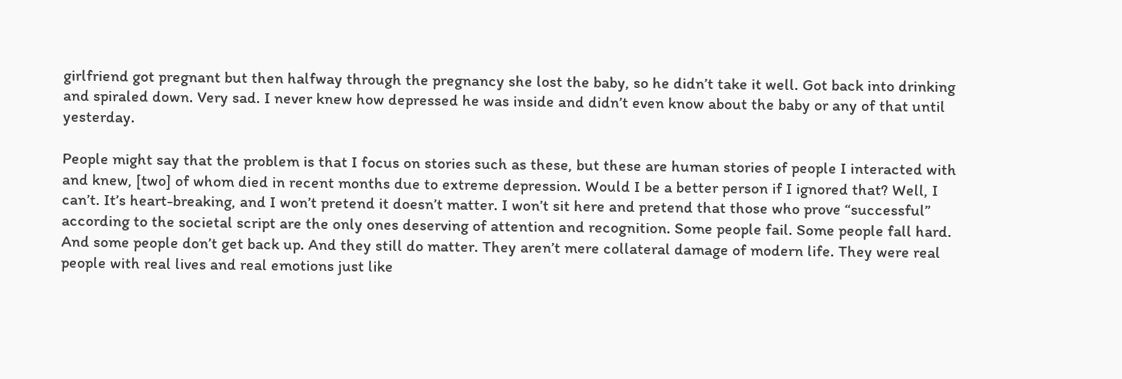girlfriend got pregnant but then halfway through the pregnancy she lost the baby, so he didn’t take it well. Got back into drinking and spiraled down. Very sad. I never knew how depressed he was inside and didn’t even know about the baby or any of that until yesterday.

People might say that the problem is that I focus on stories such as these, but these are human stories of people I interacted with and knew, [two] of whom died in recent months due to extreme depression. Would I be a better person if I ignored that? Well, I can’t. It’s heart-breaking, and I won’t pretend it doesn’t matter. I won’t sit here and pretend that those who prove “successful” according to the societal script are the only ones deserving of attention and recognition. Some people fail. Some people fall hard. And some people don’t get back up. And they still do matter. They aren’t mere collateral damage of modern life. They were real people with real lives and real emotions just like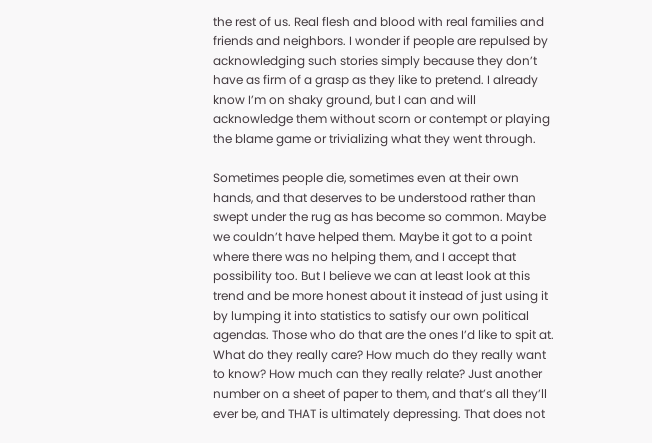the rest of us. Real flesh and blood with real families and friends and neighbors. I wonder if people are repulsed by acknowledging such stories simply because they don’t have as firm of a grasp as they like to pretend. I already know I’m on shaky ground, but I can and will acknowledge them without scorn or contempt or playing the blame game or trivializing what they went through.

Sometimes people die, sometimes even at their own hands, and that deserves to be understood rather than swept under the rug as has become so common. Maybe we couldn’t have helped them. Maybe it got to a point where there was no helping them, and I accept that possibility too. But I believe we can at least look at this trend and be more honest about it instead of just using it by lumping it into statistics to satisfy our own political agendas. Those who do that are the ones I’d like to spit at. What do they really care? How much do they really want to know? How much can they really relate? Just another number on a sheet of paper to them, and that’s all they’ll ever be, and THAT is ultimately depressing. That does not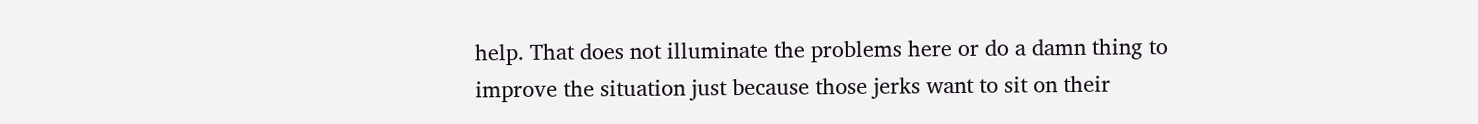help. That does not illuminate the problems here or do a damn thing to improve the situation just because those jerks want to sit on their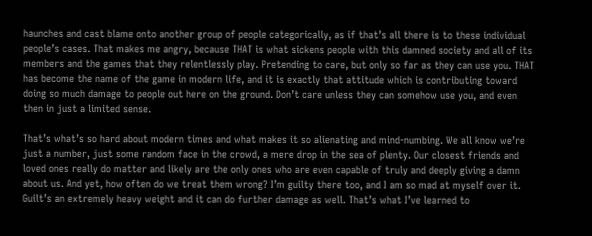haunches and cast blame onto another group of people categorically, as if that’s all there is to these individual people’s cases. That makes me angry, because THAT is what sickens people with this damned society and all of its members and the games that they relentlessly play. Pretending to care, but only so far as they can use you. THAT has become the name of the game in modern life, and it is exactly that attitude which is contributing toward doing so much damage to people out here on the ground. Don’t care unless they can somehow use you, and even then in just a limited sense.

That’s what’s so hard about modern times and what makes it so alienating and mind-numbing. We all know we’re just a number, just some random face in the crowd, a mere drop in the sea of plenty. Our closest friends and loved ones really do matter and likely are the only ones who are even capable of truly and deeply giving a damn about us. And yet, how often do we treat them wrong? I’m guilty there too, and I am so mad at myself over it. Guilt’s an extremely heavy weight and it can do further damage as well. That’s what I’ve learned to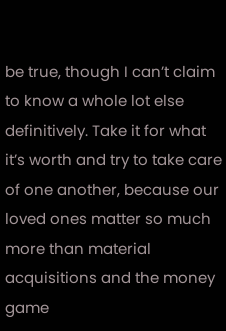be true, though I can’t claim to know a whole lot else definitively. Take it for what it’s worth and try to take care of one another, because our loved ones matter so much more than material acquisitions and the money game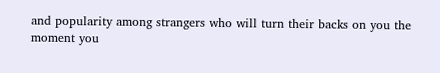and popularity among strangers who will turn their backs on you the moment you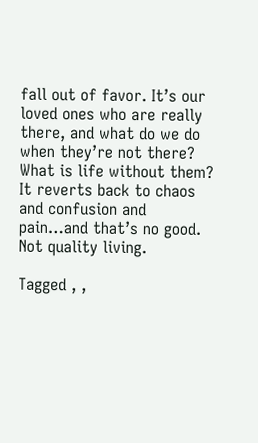fall out of favor. It’s our loved ones who are really there, and what do we do when they’re not there? What is life without them? It reverts back to chaos and confusion and pain…and that’s no good. Not quality living.

Tagged , ,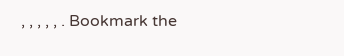, , , , , . Bookmark the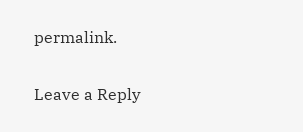permalink.

Leave a Reply